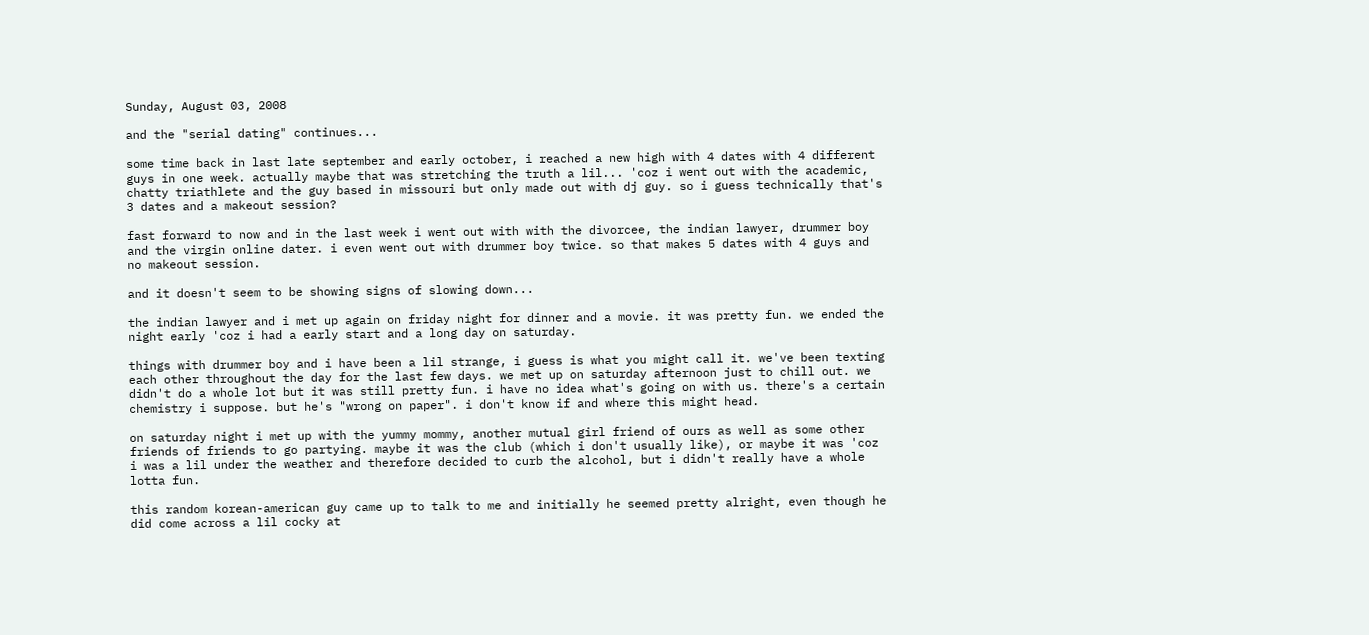Sunday, August 03, 2008

and the "serial dating" continues...

some time back in last late september and early october, i reached a new high with 4 dates with 4 different guys in one week. actually maybe that was stretching the truth a lil... 'coz i went out with the academic, chatty triathlete and the guy based in missouri but only made out with dj guy. so i guess technically that's 3 dates and a makeout session?

fast forward to now and in the last week i went out with with the divorcee, the indian lawyer, drummer boy and the virgin online dater. i even went out with drummer boy twice. so that makes 5 dates with 4 guys and no makeout session.

and it doesn't seem to be showing signs of slowing down...

the indian lawyer and i met up again on friday night for dinner and a movie. it was pretty fun. we ended the night early 'coz i had a early start and a long day on saturday.

things with drummer boy and i have been a lil strange, i guess is what you might call it. we've been texting each other throughout the day for the last few days. we met up on saturday afternoon just to chill out. we didn't do a whole lot but it was still pretty fun. i have no idea what's going on with us. there's a certain chemistry i suppose. but he's "wrong on paper". i don't know if and where this might head.

on saturday night i met up with the yummy mommy, another mutual girl friend of ours as well as some other friends of friends to go partying. maybe it was the club (which i don't usually like), or maybe it was 'coz i was a lil under the weather and therefore decided to curb the alcohol, but i didn't really have a whole lotta fun.

this random korean-american guy came up to talk to me and initially he seemed pretty alright, even though he did come across a lil cocky at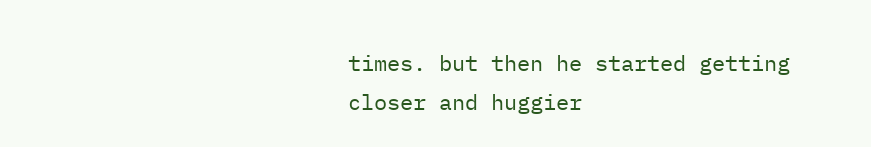times. but then he started getting closer and huggier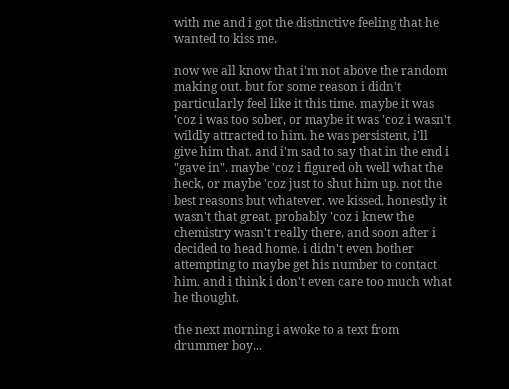with me and i got the distinctive feeling that he wanted to kiss me.

now we all know that i'm not above the random making out. but for some reason i didn't particularly feel like it this time. maybe it was 'coz i was too sober, or maybe it was 'coz i wasn't wildly attracted to him. he was persistent, i'll give him that. and i'm sad to say that in the end i "gave in". maybe 'coz i figured oh well what the heck, or maybe 'coz just to shut him up. not the best reasons but whatever. we kissed. honestly it wasn't that great. probably 'coz i knew the chemistry wasn't really there. and soon after i decided to head home. i didn't even bother attempting to maybe get his number to contact him. and i think i don't even care too much what he thought.

the next morning i awoke to a text from drummer boy...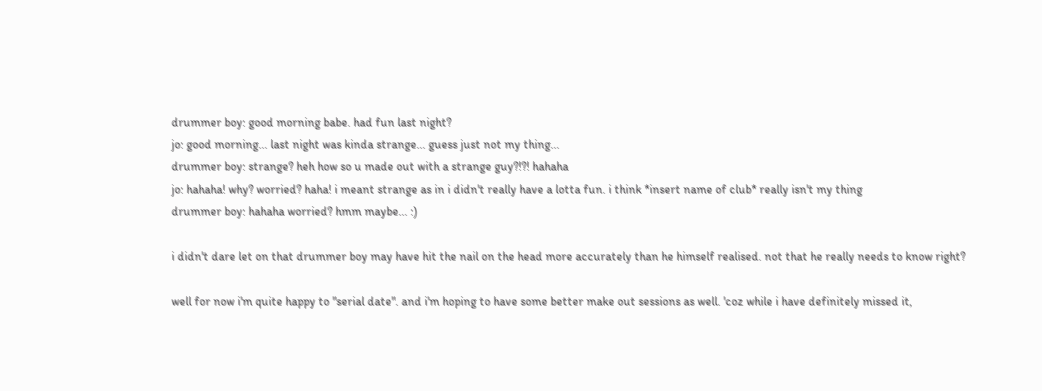drummer boy: good morning babe. had fun last night?
jo: good morning... last night was kinda strange... guess just not my thing...
drummer boy: strange? heh how so u made out with a strange guy?!?! hahaha
jo: hahaha! why? worried? haha! i meant strange as in i didn't really have a lotta fun. i think *insert name of club* really isn't my thing
drummer boy: hahaha worried? hmm maybe... :)

i didn't dare let on that drummer boy may have hit the nail on the head more accurately than he himself realised. not that he really needs to know right?

well for now i'm quite happy to "serial date". and i'm hoping to have some better make out sessions as well. 'coz while i have definitely missed it,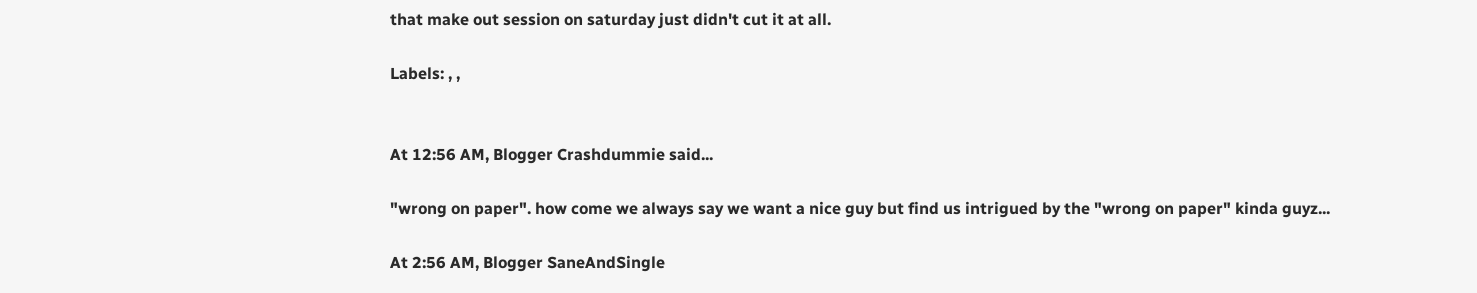that make out session on saturday just didn't cut it at all.

Labels: , ,


At 12:56 AM, Blogger Crashdummie said...

"wrong on paper". how come we always say we want a nice guy but find us intrigued by the "wrong on paper" kinda guyz...

At 2:56 AM, Blogger SaneAndSingle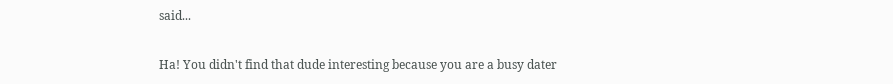said...

Ha! You didn't find that dude interesting because you are a busy dater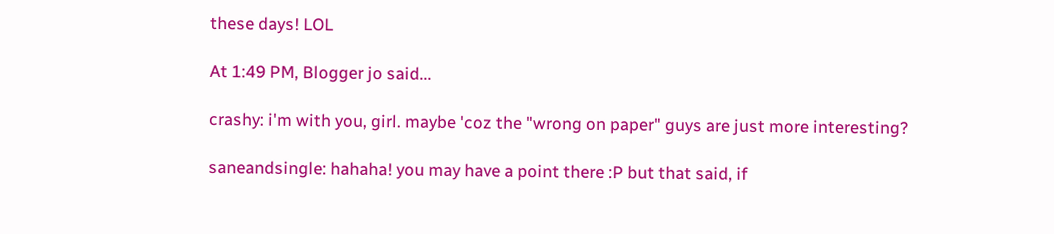these days! LOL

At 1:49 PM, Blogger jo said...

crashy: i'm with you, girl. maybe 'coz the "wrong on paper" guys are just more interesting?

saneandsingle: hahaha! you may have a point there :P but that said, if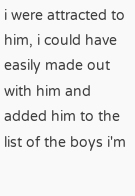i were attracted to him, i could have easily made out with him and added him to the list of the boys i'm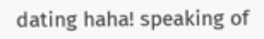dating haha! speaking of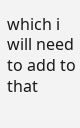which i will need to add to that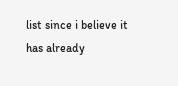list since i believe it has already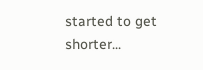started to get shorter...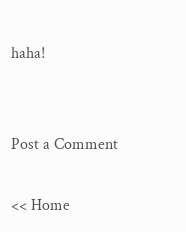haha!


Post a Comment

<< Home